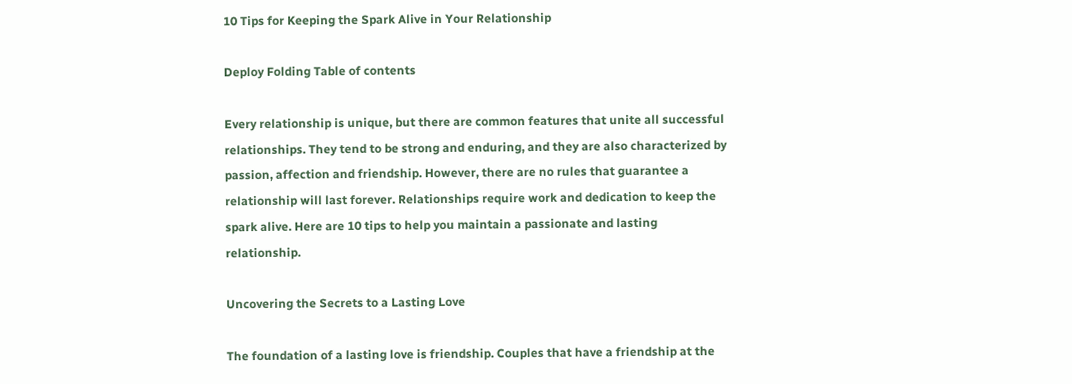10 Tips for Keeping the Spark Alive in Your Relationship

Deploy Folding Table of contents

Every relationship is unique, but there are common features that unite all successful relationships. They tend to be strong and enduring, and they are also characterized by passion, affection and friendship. However, there are no rules that guarantee a relationship will last forever. Relationships require work and dedication to keep the spark alive. Here are 10 tips to help you maintain a passionate and lasting relationship.

Uncovering the Secrets to a Lasting Love

The foundation of a lasting love is friendship. Couples that have a friendship at the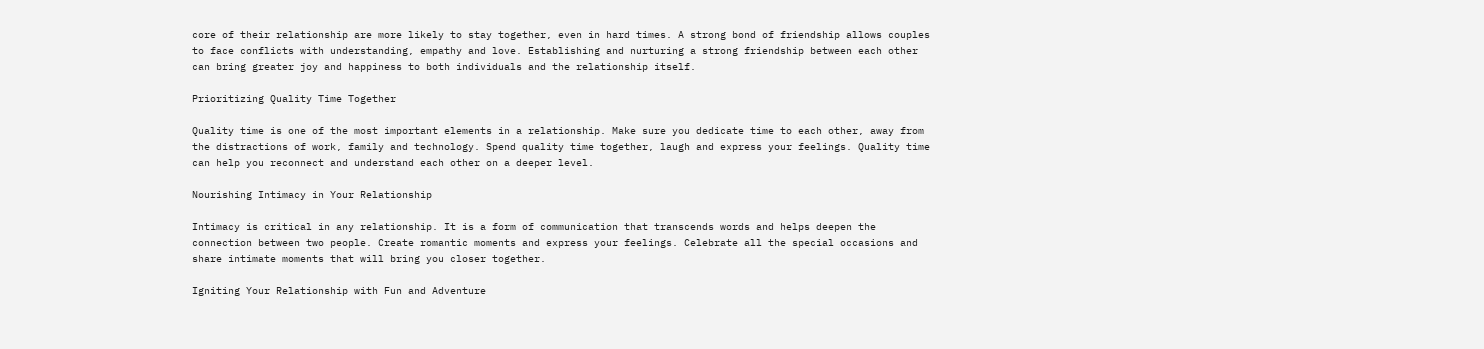core of their relationship are more likely to stay together, even in hard times. A strong bond of friendship allows couples to face conflicts with understanding, empathy and love. Establishing and nurturing a strong friendship between each other can bring greater joy and happiness to both individuals and the relationship itself.

Prioritizing Quality Time Together

Quality time is one of the most important elements in a relationship. Make sure you dedicate time to each other, away from the distractions of work, family and technology. Spend quality time together, laugh and express your feelings. Quality time can help you reconnect and understand each other on a deeper level.

Nourishing Intimacy in Your Relationship

Intimacy is critical in any relationship. It is a form of communication that transcends words and helps deepen the connection between two people. Create romantic moments and express your feelings. Celebrate all the special occasions and share intimate moments that will bring you closer together.

Igniting Your Relationship with Fun and Adventure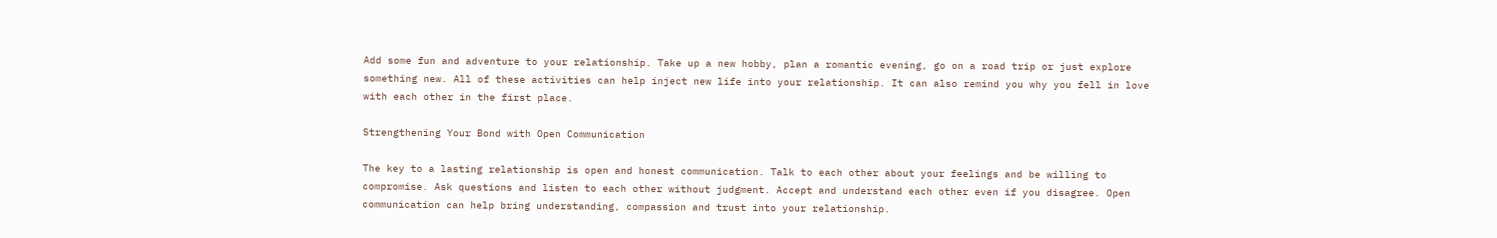Add some fun and adventure to your relationship. Take up a new hobby, plan a romantic evening, go on a road trip or just explore something new. All of these activities can help inject new life into your relationship. It can also remind you why you fell in love with each other in the first place.

Strengthening Your Bond with Open Communication

The key to a lasting relationship is open and honest communication. Talk to each other about your feelings and be willing to compromise. Ask questions and listen to each other without judgment. Accept and understand each other even if you disagree. Open communication can help bring understanding, compassion and trust into your relationship.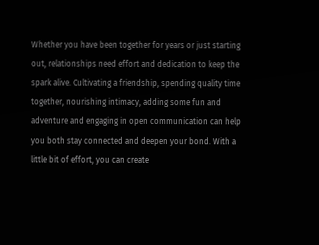Whether you have been together for years or just starting out, relationships need effort and dedication to keep the spark alive. Cultivating a friendship, spending quality time together, nourishing intimacy, adding some fun and adventure and engaging in open communication can help you both stay connected and deepen your bond. With a little bit of effort, you can create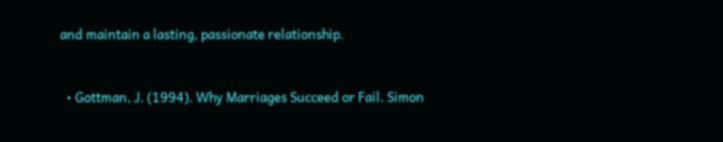and maintain a lasting, passionate relationship.


  • Gottman, J. (1994). Why Marriages Succeed or Fail. Simon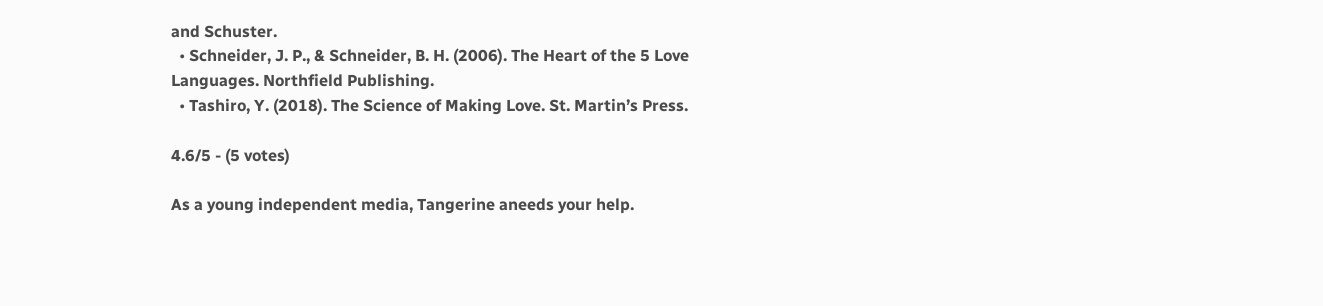and Schuster.
  • Schneider, J. P., & Schneider, B. H. (2006). The Heart of the 5 Love Languages. Northfield Publishing.
  • Tashiro, Y. (2018). The Science of Making Love. St. Martin’s Press.

4.6/5 - (5 votes)

As a young independent media, Tangerine aneeds your help.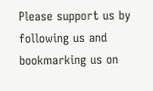Please support us by following us and bookmarking us on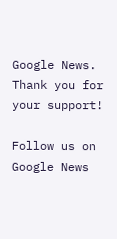Google News. Thank you for your support!

Follow us on Google News